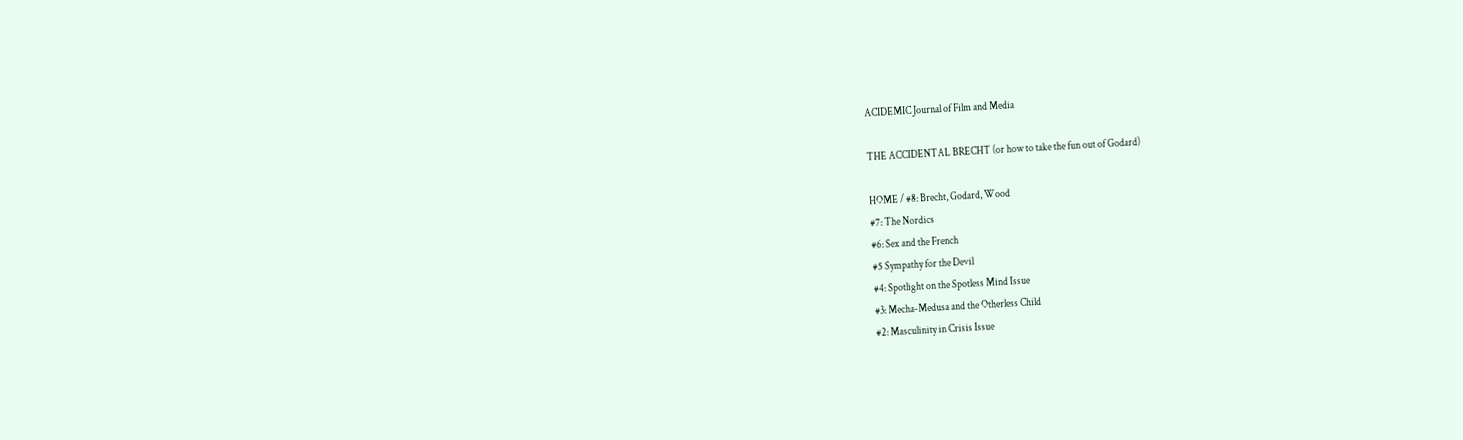ACIDEMIC Journal of Film and Media

THE ACCIDENTAL BRECHT (or how to take the fun out of Godard)

HOME / #8: Brecht, Godard, Wood
#7: The Nordics
#6: Sex and the French
#5 Sympathy for the Devil
#4: Spotlight on the Spotless Mind Issue
#3: Mecha-Medusa and the Otherless Child
#2: Masculinity in Crisis Issue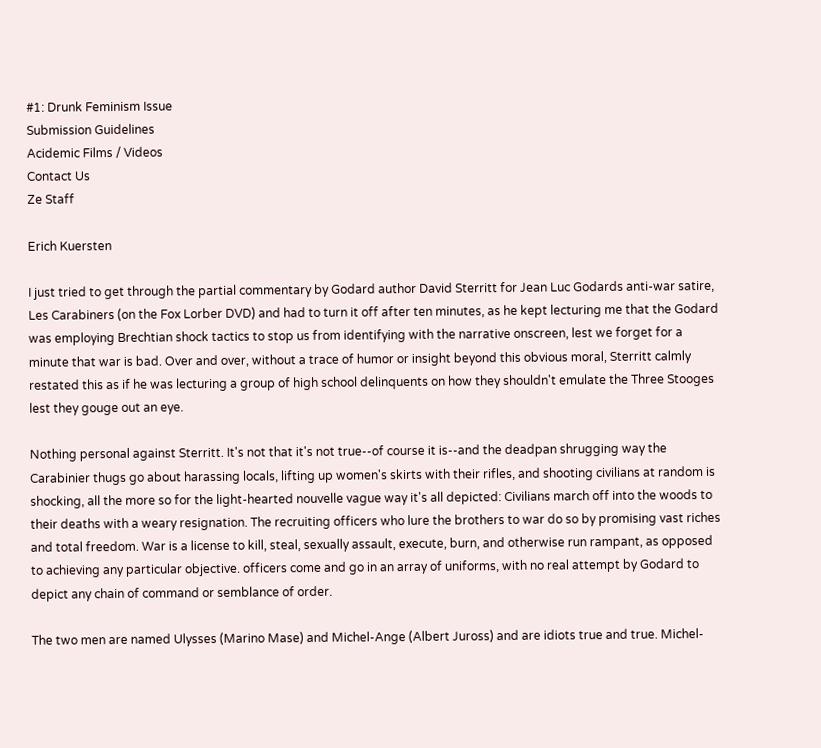#1: Drunk Feminism Issue
Submission Guidelines
Acidemic Films / Videos
Contact Us
Ze Staff

Erich Kuersten

I just tried to get through the partial commentary by Godard author David Sterritt for Jean Luc Godards anti-war satire, Les Carabiners (on the Fox Lorber DVD) and had to turn it off after ten minutes, as he kept lecturing me that the Godard was employing Brechtian shock tactics to stop us from identifying with the narrative onscreen, lest we forget for a minute that war is bad. Over and over, without a trace of humor or insight beyond this obvious moral, Sterritt calmly restated this as if he was lecturing a group of high school delinquents on how they shouldn't emulate the Three Stooges lest they gouge out an eye.

Nothing personal against Sterritt. It's not that it's not true--of course it is--and the deadpan shrugging way the Carabinier thugs go about harassing locals, lifting up women's skirts with their rifles, and shooting civilians at random is shocking, all the more so for the light-hearted nouvelle vague way it's all depicted: Civilians march off into the woods to their deaths with a weary resignation. The recruiting officers who lure the brothers to war do so by promising vast riches and total freedom. War is a license to kill, steal, sexually assault, execute, burn, and otherwise run rampant, as opposed to achieving any particular objective. officers come and go in an array of uniforms, with no real attempt by Godard to depict any chain of command or semblance of order.

The two men are named Ulysses (Marino Mase) and Michel-Ange (Albert Juross) and are idiots true and true. Michel-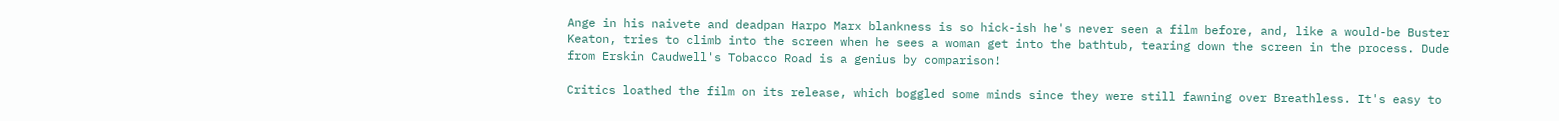Ange in his naivete and deadpan Harpo Marx blankness is so hick-ish he's never seen a film before, and, like a would-be Buster Keaton, tries to climb into the screen when he sees a woman get into the bathtub, tearing down the screen in the process. Dude from Erskin Caudwell's Tobacco Road is a genius by comparison!

Critics loathed the film on its release, which boggled some minds since they were still fawning over Breathless. It's easy to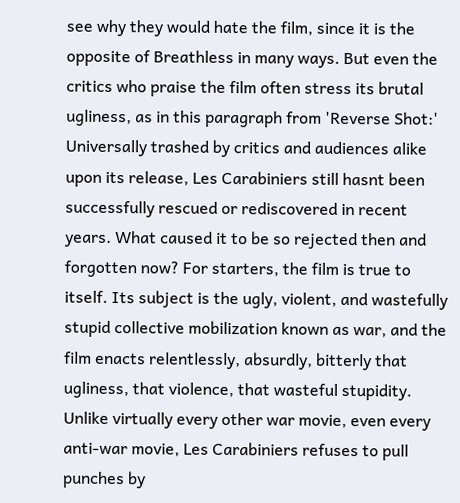see why they would hate the film, since it is the opposite of Breathless in many ways. But even the critics who praise the film often stress its brutal ugliness, as in this paragraph from 'Reverse Shot:'
Universally trashed by critics and audiences alike upon its release, Les Carabiniers still hasnt been successfully rescued or rediscovered in recent years. What caused it to be so rejected then and forgotten now? For starters, the film is true to itself. Its subject is the ugly, violent, and wastefully stupid collective mobilization known as war, and the film enacts relentlessly, absurdly, bitterly that ugliness, that violence, that wasteful stupidity. Unlike virtually every other war movie, even every anti-war movie, Les Carabiniers refuses to pull punches by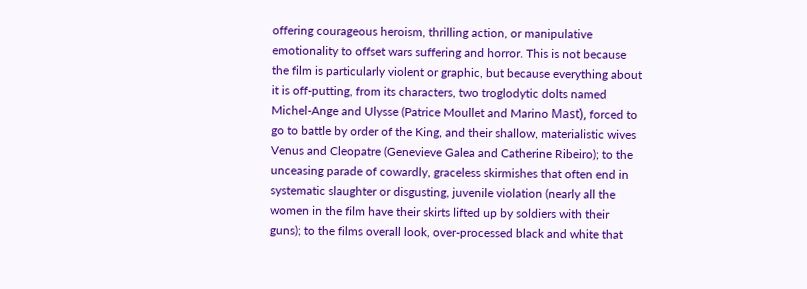offering courageous heroism, thrilling action, or manipulative emotionality to offset wars suffering and horror. This is not because the film is particularly violent or graphic, but because everything about it is off-putting, from its characters, two troglodytic dolts named Michel-Ange and Ulysse (Patrice Moullet and Marino Masť), forced to go to battle by order of the King, and their shallow, materialistic wives Venus and Cleopatre (Genevieve Galea and Catherine Ribeiro); to the unceasing parade of cowardly, graceless skirmishes that often end in systematic slaughter or disgusting, juvenile violation (nearly all the women in the film have their skirts lifted up by soldiers with their guns); to the films overall look, over-processed black and white that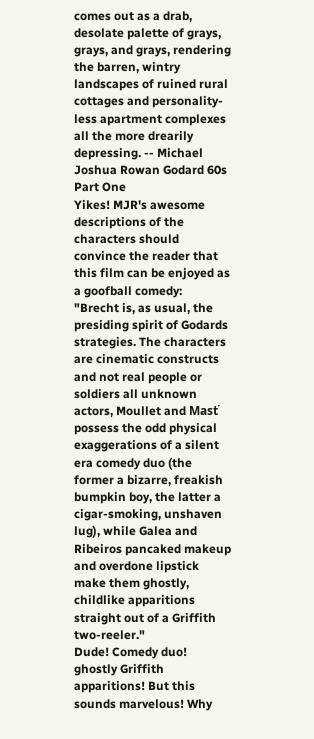comes out as a drab, desolate palette of grays, grays, and grays, rendering the barren, wintry landscapes of ruined rural cottages and personality-less apartment complexes all the more drearily depressing. -- Michael Joshua Rowan Godard 60s Part One
Yikes! MJR's awesome descriptions of the characters should convince the reader that this film can be enjoyed as a goofball comedy:
"Brecht is, as usual, the presiding spirit of Godards strategies. The characters are cinematic constructs and not real people or soldiers all unknown actors, Moullet and Masť possess the odd physical exaggerations of a silent era comedy duo (the former a bizarre, freakish bumpkin boy, the latter a cigar-smoking, unshaven lug), while Galea and Ribeiros pancaked makeup and overdone lipstick make them ghostly, childlike apparitions straight out of a Griffith two-reeler."
Dude! Comedy duo! ghostly Griffith apparitions! But this sounds marvelous! Why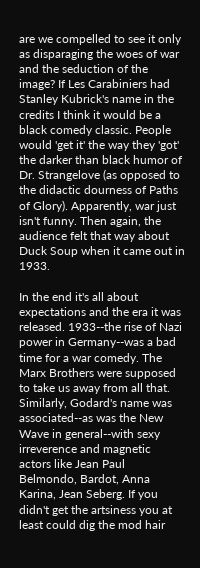are we compelled to see it only as disparaging the woes of war and the seduction of the image? If Les Carabiniers had Stanley Kubrick's name in the credits I think it would be a black comedy classic. People would 'get it' the way they 'got' the darker than black humor of Dr. Strangelove (as opposed to the didactic dourness of Paths of Glory). Apparently, war just isn't funny. Then again, the audience felt that way about Duck Soup when it came out in 1933.

In the end it's all about expectations and the era it was released. 1933--the rise of Nazi power in Germany--was a bad time for a war comedy. The Marx Brothers were supposed to take us away from all that. Similarly, Godard's name was associated--as was the New Wave in general--with sexy irreverence and magnetic actors like Jean Paul Belmondo, Bardot, Anna Karina, Jean Seberg. If you didn't get the artsiness you at least could dig the mod hair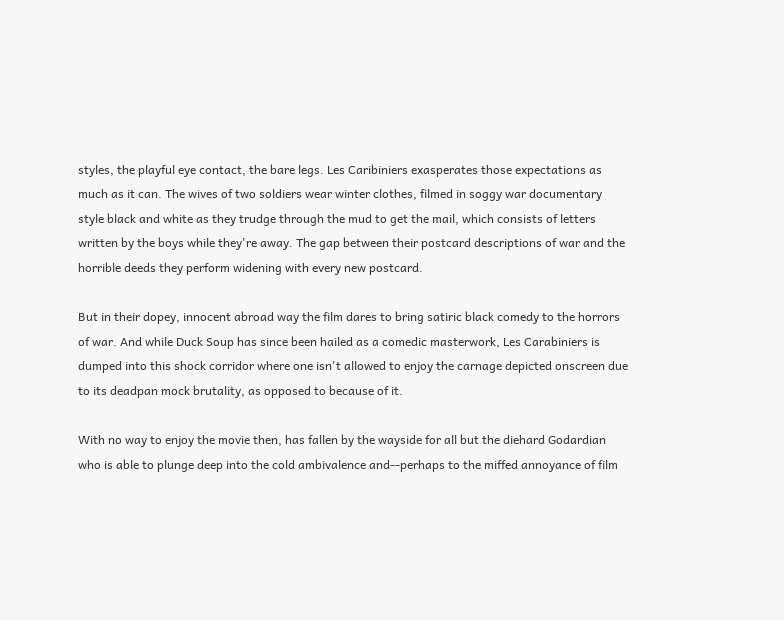styles, the playful eye contact, the bare legs. Les Caribiniers exasperates those expectations as much as it can. The wives of two soldiers wear winter clothes, filmed in soggy war documentary style black and white as they trudge through the mud to get the mail, which consists of letters written by the boys while they're away. The gap between their postcard descriptions of war and the horrible deeds they perform widening with every new postcard.

But in their dopey, innocent abroad way the film dares to bring satiric black comedy to the horrors of war. And while Duck Soup has since been hailed as a comedic masterwork, Les Carabiniers is dumped into this shock corridor where one isn't allowed to enjoy the carnage depicted onscreen due to its deadpan mock brutality, as opposed to because of it.

With no way to enjoy the movie then, has fallen by the wayside for all but the diehard Godardian who is able to plunge deep into the cold ambivalence and--perhaps to the miffed annoyance of film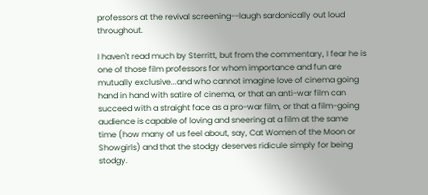professors at the revival screening--laugh sardonically out loud throughout.

I haven't read much by Sterritt, but from the commentary, I fear he is one of those film professors for whom importance and fun are mutually exclusive...and who cannot imagine love of cinema going hand in hand with satire of cinema, or that an anti-war film can succeed with a straight face as a pro-war film, or that a film-going audience is capable of loving and sneering at a film at the same time (how many of us feel about, say, Cat Women of the Moon or Showgirls) and that the stodgy deserves ridicule simply for being stodgy.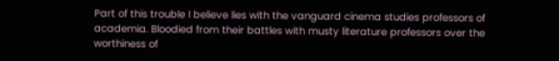Part of this trouble I believe lies with the vanguard cinema studies professors of academia. Bloodied from their battles with musty literature professors over the worthiness of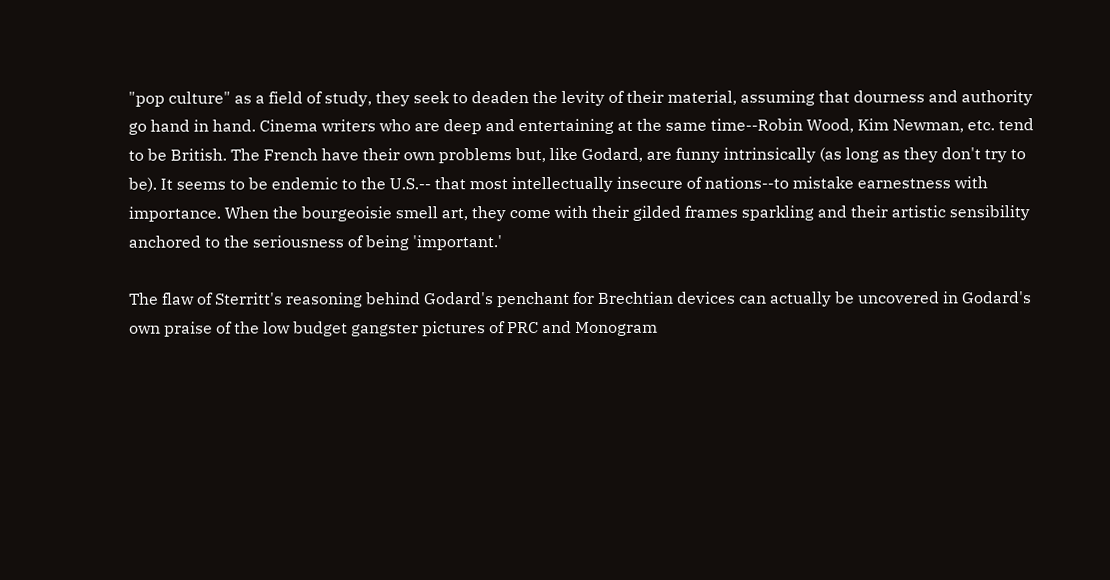"pop culture" as a field of study, they seek to deaden the levity of their material, assuming that dourness and authority go hand in hand. Cinema writers who are deep and entertaining at the same time--Robin Wood, Kim Newman, etc. tend to be British. The French have their own problems but, like Godard, are funny intrinsically (as long as they don't try to be). It seems to be endemic to the U.S.-- that most intellectually insecure of nations--to mistake earnestness with importance. When the bourgeoisie smell art, they come with their gilded frames sparkling and their artistic sensibility anchored to the seriousness of being 'important.'

The flaw of Sterritt's reasoning behind Godard's penchant for Brechtian devices can actually be uncovered in Godard's own praise of the low budget gangster pictures of PRC and Monogram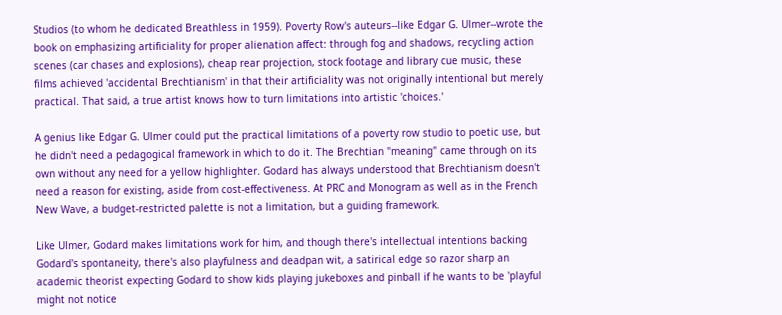Studios (to whom he dedicated Breathless in 1959). Poverty Row's auteurs--like Edgar G. Ulmer--wrote the book on emphasizing artificiality for proper alienation affect: through fog and shadows, recycling action scenes (car chases and explosions), cheap rear projection, stock footage and library cue music, these films achieved 'accidental Brechtianism' in that their artificiality was not originally intentional but merely practical. That said, a true artist knows how to turn limitations into artistic 'choices.'

A genius like Edgar G. Ulmer could put the practical limitations of a poverty row studio to poetic use, but he didn't need a pedagogical framework in which to do it. The Brechtian "meaning" came through on its own without any need for a yellow highlighter. Godard has always understood that Brechtianism doesn't need a reason for existing, aside from cost-effectiveness. At PRC and Monogram as well as in the French New Wave, a budget-restricted palette is not a limitation, but a guiding framework.

Like Ulmer, Godard makes limitations work for him, and though there's intellectual intentions backing Godard's spontaneity, there's also playfulness and deadpan wit, a satirical edge so razor sharp an academic theorist expecting Godard to show kids playing jukeboxes and pinball if he wants to be 'playful might not notice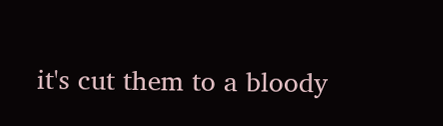it's cut them to a bloody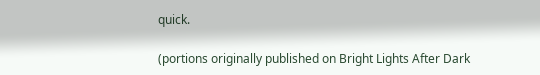quick.

(portions originally published on Bright Lights After Dark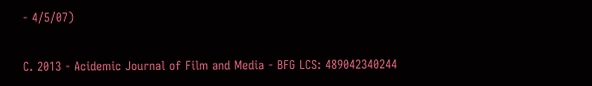- 4/5/07)

C. 2013 - Acidemic Journal of Film and Media - BFG LCS: 489042340244